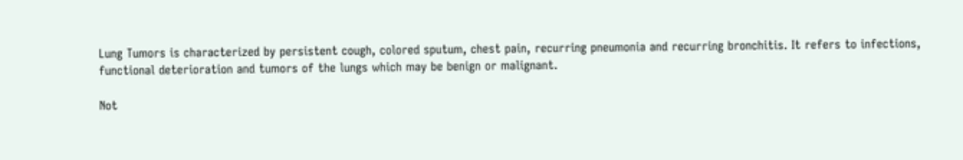Lung Tumors is characterized by persistent cough, colored sputum, chest pain, recurring pneumonia and recurring bronchitis. It refers to infections, functional deterioration and tumors of the lungs which may be benign or malignant.

Not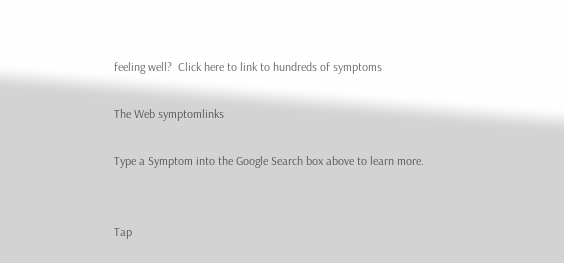feeling well?  Click here to link to hundreds of symptoms

The Web symptomlinks

Type a Symptom into the Google Search box above to learn more.


Tap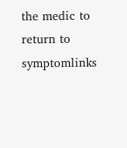the medic to return to symptomlinks